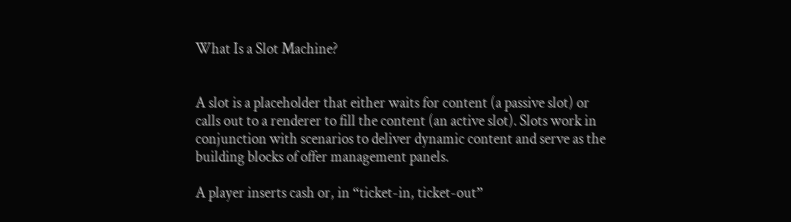What Is a Slot Machine?


A slot is a placeholder that either waits for content (a passive slot) or calls out to a renderer to fill the content (an active slot). Slots work in conjunction with scenarios to deliver dynamic content and serve as the building blocks of offer management panels.

A player inserts cash or, in “ticket-in, ticket-out”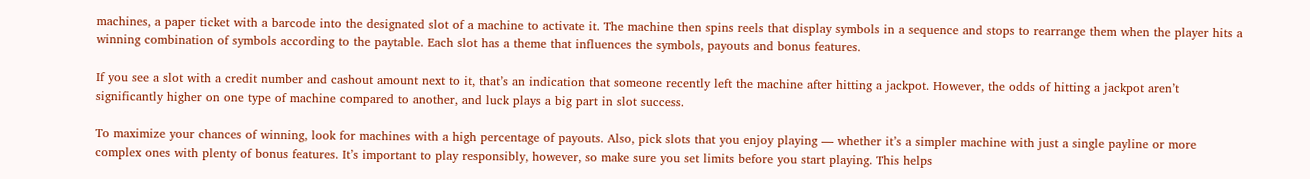machines, a paper ticket with a barcode into the designated slot of a machine to activate it. The machine then spins reels that display symbols in a sequence and stops to rearrange them when the player hits a winning combination of symbols according to the paytable. Each slot has a theme that influences the symbols, payouts and bonus features.

If you see a slot with a credit number and cashout amount next to it, that’s an indication that someone recently left the machine after hitting a jackpot. However, the odds of hitting a jackpot aren’t significantly higher on one type of machine compared to another, and luck plays a big part in slot success.

To maximize your chances of winning, look for machines with a high percentage of payouts. Also, pick slots that you enjoy playing — whether it’s a simpler machine with just a single payline or more complex ones with plenty of bonus features. It’s important to play responsibly, however, so make sure you set limits before you start playing. This helps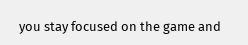you stay focused on the game and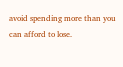avoid spending more than you can afford to lose.